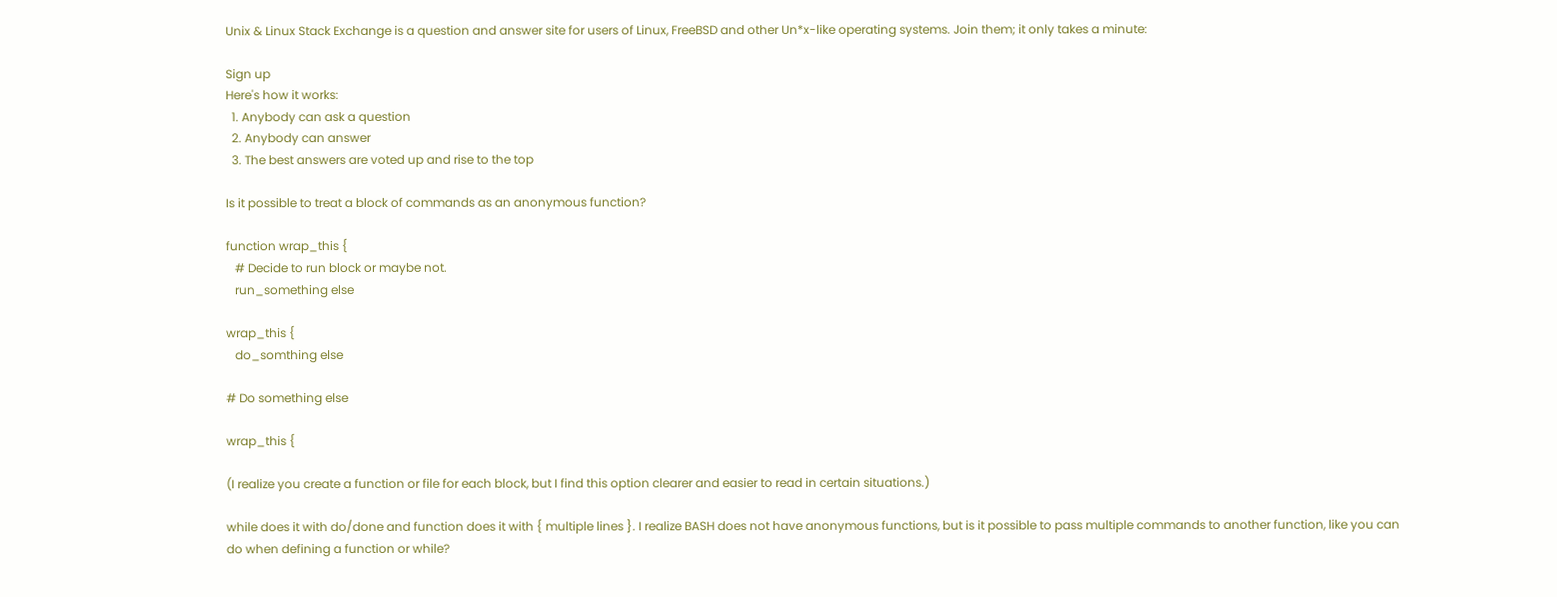Unix & Linux Stack Exchange is a question and answer site for users of Linux, FreeBSD and other Un*x-like operating systems. Join them; it only takes a minute:

Sign up
Here's how it works:
  1. Anybody can ask a question
  2. Anybody can answer
  3. The best answers are voted up and rise to the top

Is it possible to treat a block of commands as an anonymous function?

function wrap_this {
   # Decide to run block or maybe not.
   run_something else

wrap_this {
   do_somthing else

# Do something else

wrap_this {

(I realize you create a function or file for each block, but I find this option clearer and easier to read in certain situations.)

while does it with do/done and function does it with { multiple lines }. I realize BASH does not have anonymous functions, but is it possible to pass multiple commands to another function, like you can do when defining a function or while?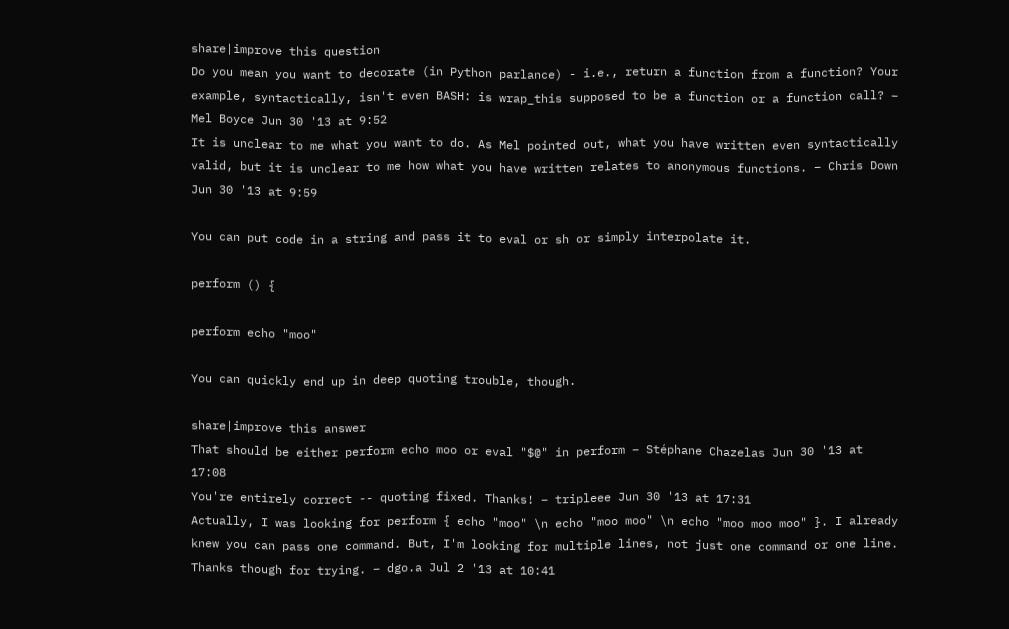share|improve this question
Do you mean you want to decorate (in Python parlance) - i.e., return a function from a function? Your example, syntactically, isn't even BASH: is wrap_this supposed to be a function or a function call? – Mel Boyce Jun 30 '13 at 9:52
It is unclear to me what you want to do. As Mel pointed out, what you have written even syntactically valid, but it is unclear to me how what you have written relates to anonymous functions. – Chris Down Jun 30 '13 at 9:59

You can put code in a string and pass it to eval or sh or simply interpolate it.

perform () {

perform echo "moo"

You can quickly end up in deep quoting trouble, though.

share|improve this answer
That should be either perform echo moo or eval "$@" in perform – Stéphane Chazelas Jun 30 '13 at 17:08
You're entirely correct -- quoting fixed. Thanks! – tripleee Jun 30 '13 at 17:31
Actually, I was looking for perform { echo "moo" \n echo "moo moo" \n echo "moo moo moo" }. I already knew you can pass one command. But, I'm looking for multiple lines, not just one command or one line. Thanks though for trying. – dgo.a Jul 2 '13 at 10:41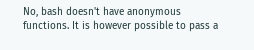No, bash doesn't have anonymous functions. It is however possible to pass a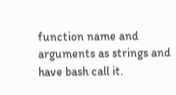function name and arguments as strings and have bash call it.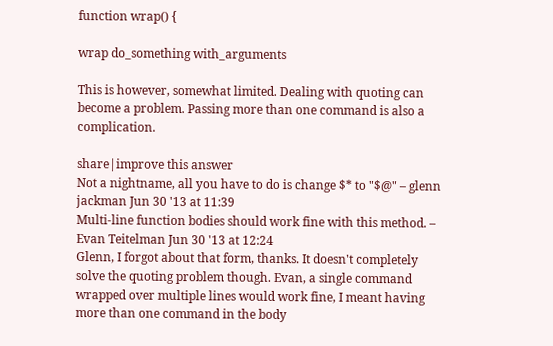function wrap() {

wrap do_something with_arguments

This is however, somewhat limited. Dealing with quoting can become a problem. Passing more than one command is also a complication.

share|improve this answer
Not a nightname, all you have to do is change $* to "$@" – glenn jackman Jun 30 '13 at 11:39
Multi-line function bodies should work fine with this method. – Evan Teitelman Jun 30 '13 at 12:24
Glenn, I forgot about that form, thanks. It doesn't completely solve the quoting problem though. Evan, a single command wrapped over multiple lines would work fine, I meant having more than one command in the body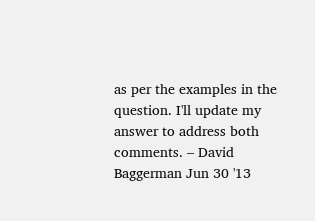as per the examples in the question. I'll update my answer to address both comments. – David Baggerman Jun 30 '13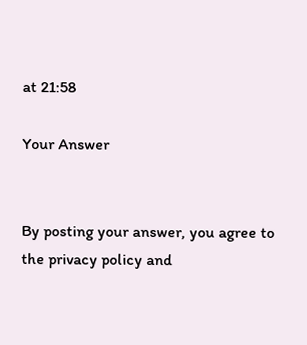at 21:58

Your Answer


By posting your answer, you agree to the privacy policy and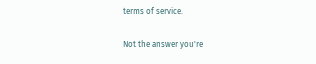terms of service.

Not the answer you're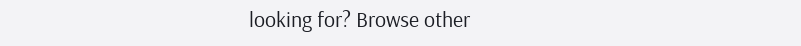looking for? Browse other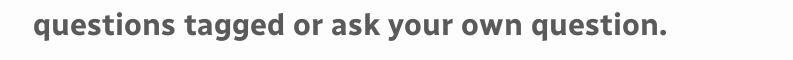questions tagged or ask your own question.